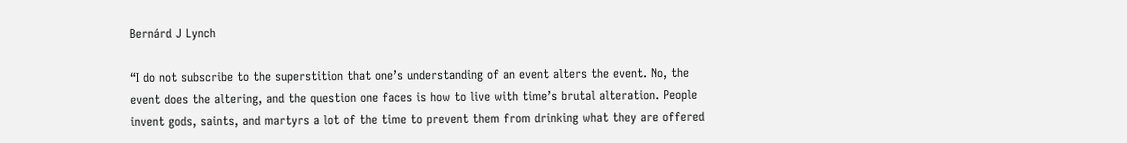Bernárd J Lynch

“I do not subscribe to the superstition that one’s understanding of an event alters the event. No, the event does the altering, and the question one faces is how to live with time’s brutal alteration. People invent gods, saints, and martyrs a lot of the time to prevent them from drinking what they are offered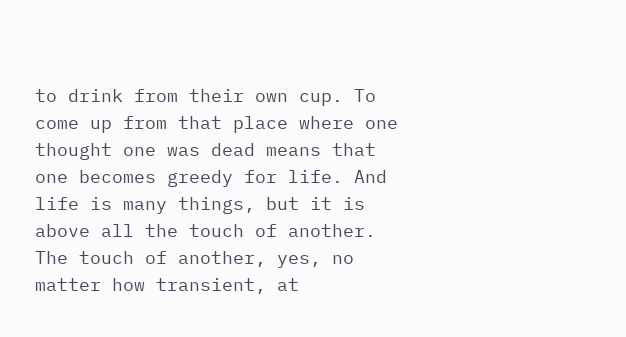to drink from their own cup. To come up from that place where one thought one was dead means that one becomes greedy for life. And life is many things, but it is above all the touch of another. The touch of another, yes, no matter how transient, at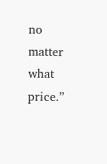no matter what price.”